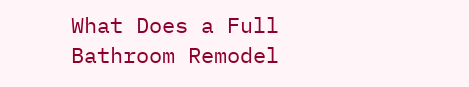What Does a Full Bathroom Remodel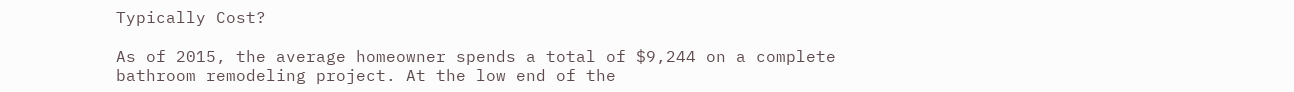Typically Cost?

As of 2015, the average homeowner spends a total of $9,244 on a complete bathroom remodeling project. At the low end of the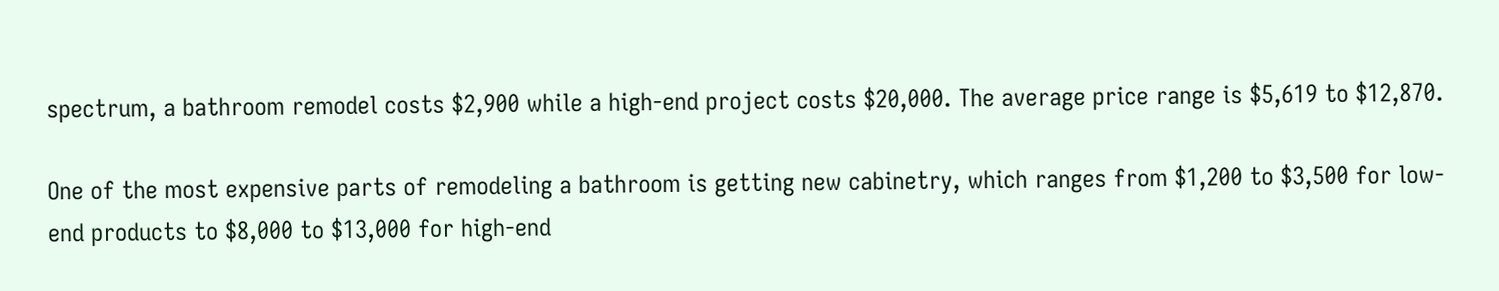spectrum, a bathroom remodel costs $2,900 while a high-end project costs $20,000. The average price range is $5,619 to $12,870.

One of the most expensive parts of remodeling a bathroom is getting new cabinetry, which ranges from $1,200 to $3,500 for low-end products to $8,000 to $13,000 for high-end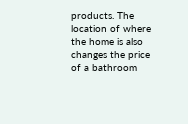products. The location of where the home is also changes the price of a bathroom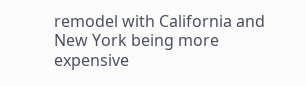remodel with California and New York being more expensive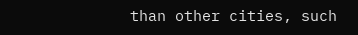than other cities, such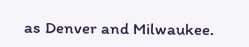as Denver and Milwaukee.